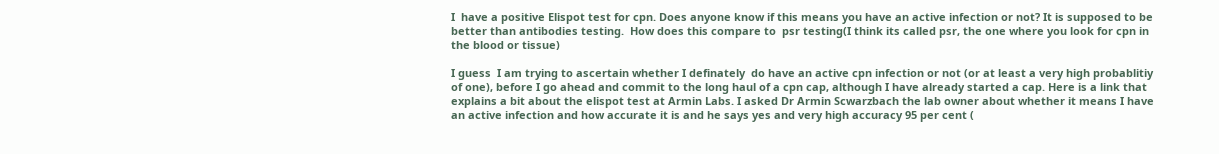I  have a positive Elispot test for cpn. Does anyone know if this means you have an active infection or not? It is supposed to be better than antibodies testing.  How does this compare to  psr testing(I think its called psr, the one where you look for cpn in the blood or tissue)

I guess  I am trying to ascertain whether I definately  do have an active cpn infection or not (or at least a very high probablitiy of one), before I go ahead and commit to the long haul of a cpn cap, although I have already started a cap. Here is a link that explains a bit about the elispot test at Armin Labs. I asked Dr Armin Scwarzbach the lab owner about whether it means I have an active infection and how accurate it is and he says yes and very high accuracy 95 per cent (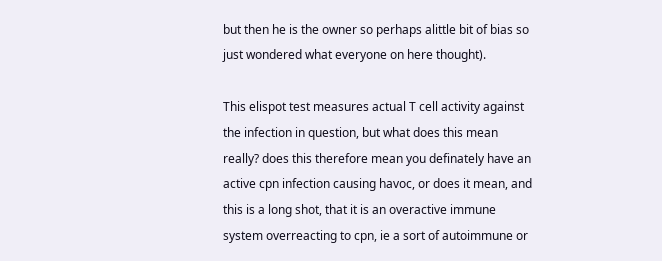but then he is the owner so perhaps alittle bit of bias so just wondered what everyone on here thought).

This elispot test measures actual T cell activity against the infection in question, but what does this mean really? does this therefore mean you definately have an active cpn infection causing havoc, or does it mean, and this is a long shot, that it is an overactive immune system overreacting to cpn, ie a sort of autoimmune or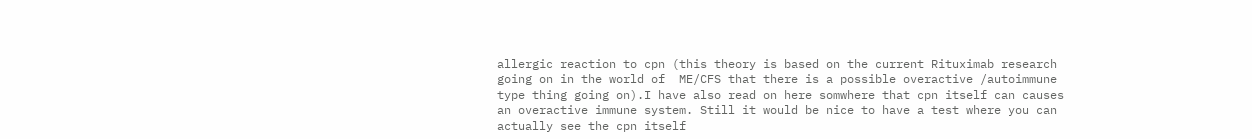allergic reaction to cpn (this theory is based on the current Rituximab research going on in the world of  ME/CFS that there is a possible overactive /autoimmune type thing going on).I have also read on here somwhere that cpn itself can causes an overactive immune system. Still it would be nice to have a test where you can actually see the cpn itself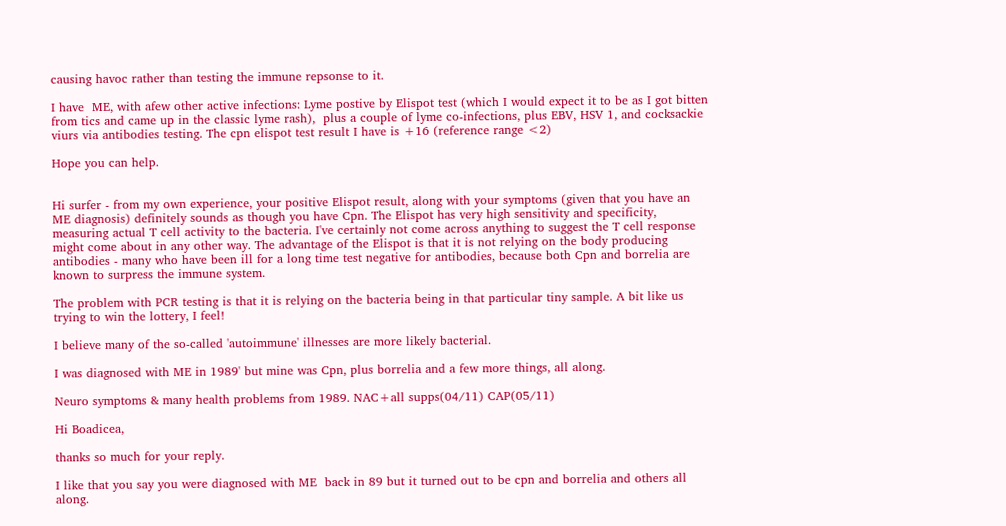causing havoc rather than testing the immune repsonse to it.

I have  ME, with afew other active infections: Lyme postive by Elispot test (which I would expect it to be as I got bitten from tics and came up in the classic lyme rash),  plus a couple of lyme co-infections, plus EBV, HSV 1, and cocksackie viurs via antibodies testing. The cpn elispot test result I have is +16 (reference range <2)

Hope you can help.


Hi surfer - from my own experience, your positive Elispot result, along with your symptoms (given that you have an ME diagnosis) definitely sounds as though you have Cpn. The Elispot has very high sensitivity and specificity, measuring actual T cell activity to the bacteria. I've certainly not come across anything to suggest the T cell response might come about in any other way. The advantage of the Elispot is that it is not relying on the body producing antibodies - many who have been ill for a long time test negative for antibodies, because both Cpn and borrelia are known to surpress the immune system.

The problem with PCR testing is that it is relying on the bacteria being in that particular tiny sample. A bit like us trying to win the lottery, I feel!

I believe many of the so-called 'autoimmune' illnesses are more likely bacterial.

I was diagnosed with ME in 1989' but mine was Cpn, plus borrelia and a few more things, all along.

Neuro symptoms & many health problems from 1989. NAC+all supps(04/11) CAP(05/11)

Hi Boadicea,

thanks so much for your reply.

I like that you say you were diagnosed with ME  back in 89 but it turned out to be cpn and borrelia and others all along.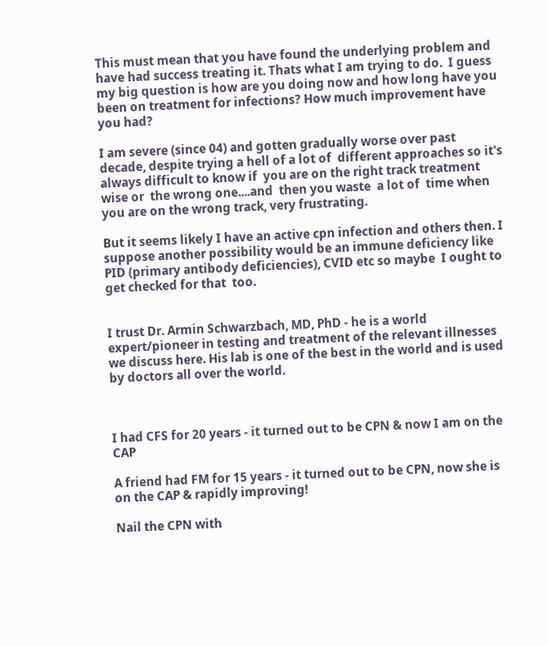This must mean that you have found the underlying problem and have had success treating it. Thats what I am trying to do.  I guess my big question is how are you doing now and how long have you been on treatment for infections? How much improvement have you had?

I am severe (since 04) and gotten gradually worse over past decade, despite trying a hell of a lot of  different approaches so it's always difficult to know if  you are on the right track treatment wise or  the wrong one....and  then you waste  a lot of  time when you are on the wrong track, very frustrating.

But it seems likely I have an active cpn infection and others then. I suppose another possibility would be an immune deficiency like PID (primary antibody deficiencies), CVID etc so maybe  I ought to get checked for that  too.


I trust Dr. Armin Schwarzbach, MD, PhD - he is a world expert/pioneer in testing and treatment of the relevant illnesses we discuss here. His lab is one of the best in the world and is used by doctors all over the world.



I had CFS for 20 years - it turned out to be CPN & now I am on the CAP

A friend had FM for 15 years - it turned out to be CPN, now she is on the CAP & rapidly improving!

Nail the CPN with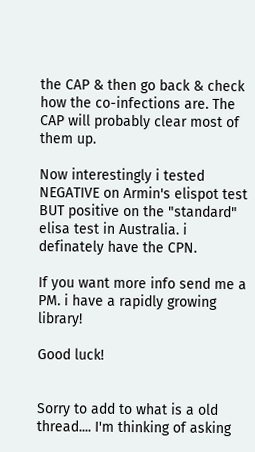the CAP & then go back & check how the co-infections are. The CAP will probably clear most of them up.

Now interestingly i tested NEGATIVE on Armin's elispot test BUT positive on the "standard" elisa test in Australia. i definately have the CPN.

If you want more info send me a PM. i have a rapidly growing library!

Good luck!


Sorry to add to what is a old thread.... I'm thinking of asking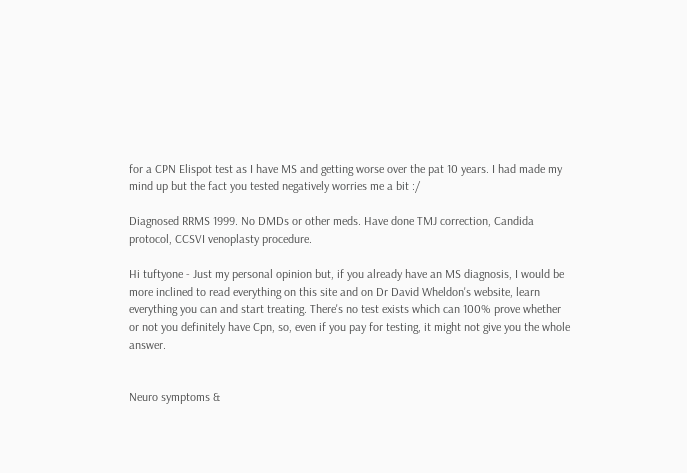for a CPN Elispot test as I have MS and getting worse over the pat 10 years. I had made my mind up but the fact you tested negatively worries me a bit :/

Diagnosed RRMS 1999. No DMDs or other meds. Have done TMJ correction, Candida protocol, CCSVI venoplasty procedure.

Hi tuftyone - Just my personal opinion but, if you already have an MS diagnosis, I would be more inclined to read everything on this site and on Dr David Wheldon's website, learn everything you can and start treating. There's no test exists which can 100% prove whether or not you definitely have Cpn, so, even if you pay for testing, it might not give you the whole answer.


Neuro symptoms &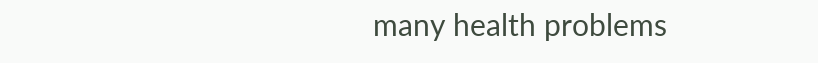many health problems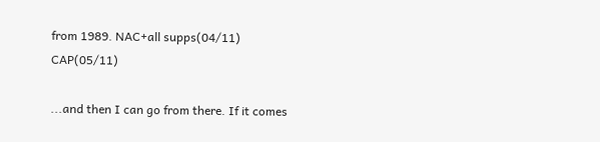from 1989. NAC+all supps(04/11) CAP(05/11)

...and then I can go from there. If it comes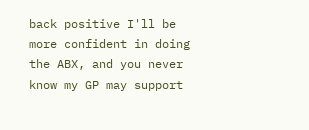back positive I'll be more confident in doing the ABX, and you never know my GP may support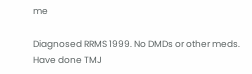me

Diagnosed RRMS 1999. No DMDs or other meds. Have done TMJ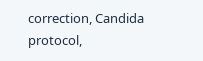correction, Candida protocol,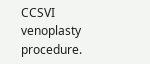CCSVI venoplasty procedure.